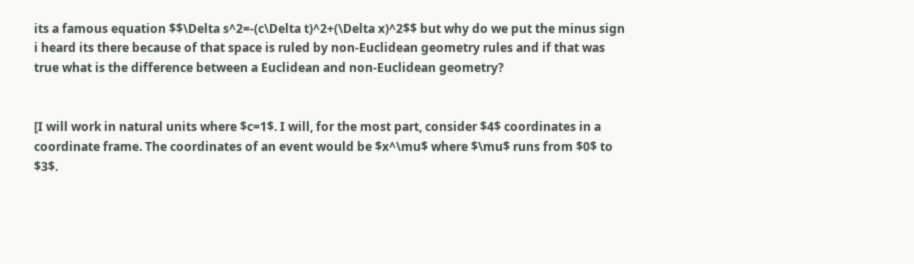its a famous equation $$\Delta s^2=-(c\Delta t)^2+(\Delta x)^2$$ but why do we put the minus sign i heard its there because of that space is ruled by non-Euclidean geometry rules and if that was true what is the difference between a Euclidean and non-Euclidean geometry?


[I will work in natural units where $c=1$. I will, for the most part, consider $4$ coordinates in a coordinate frame. The coordinates of an event would be $x^\mu$ where $\mu$ runs from $0$ to $3$.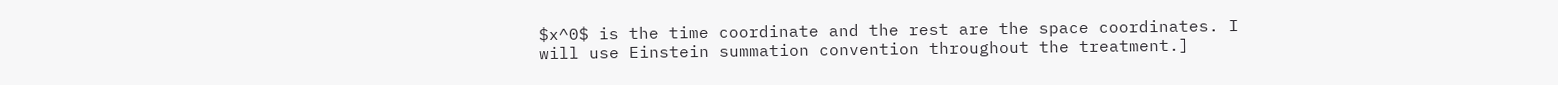$x^0$ is the time coordinate and the rest are the space coordinates. I will use Einstein summation convention throughout the treatment.]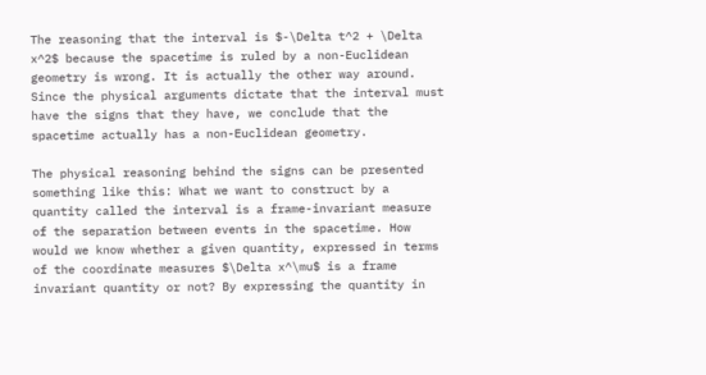The reasoning that the interval is $-\Delta t^2 + \Delta x^2$ because the spacetime is ruled by a non-Euclidean geometry is wrong. It is actually the other way around. Since the physical arguments dictate that the interval must have the signs that they have, we conclude that the spacetime actually has a non-Euclidean geometry.

The physical reasoning behind the signs can be presented something like this: What we want to construct by a quantity called the interval is a frame-invariant measure of the separation between events in the spacetime. How would we know whether a given quantity, expressed in terms of the coordinate measures $\Delta x^\mu$ is a frame invariant quantity or not? By expressing the quantity in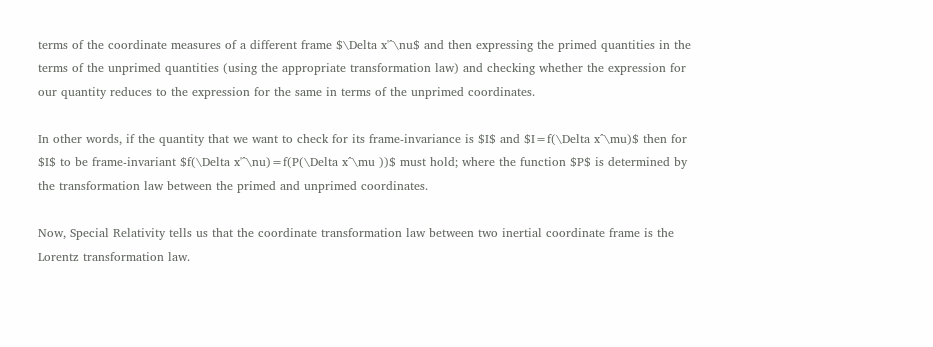terms of the coordinate measures of a different frame $\Delta x'^\nu$ and then expressing the primed quantities in the terms of the unprimed quantities (using the appropriate transformation law) and checking whether the expression for our quantity reduces to the expression for the same in terms of the unprimed coordinates.

In other words, if the quantity that we want to check for its frame-invariance is $I$ and $I=f(\Delta x^\mu)$ then for $I$ to be frame-invariant $f(\Delta x'^\nu)=f(P(\Delta x^\mu ))$ must hold; where the function $P$ is determined by the transformation law between the primed and unprimed coordinates.

Now, Special Relativity tells us that the coordinate transformation law between two inertial coordinate frame is the Lorentz transformation law.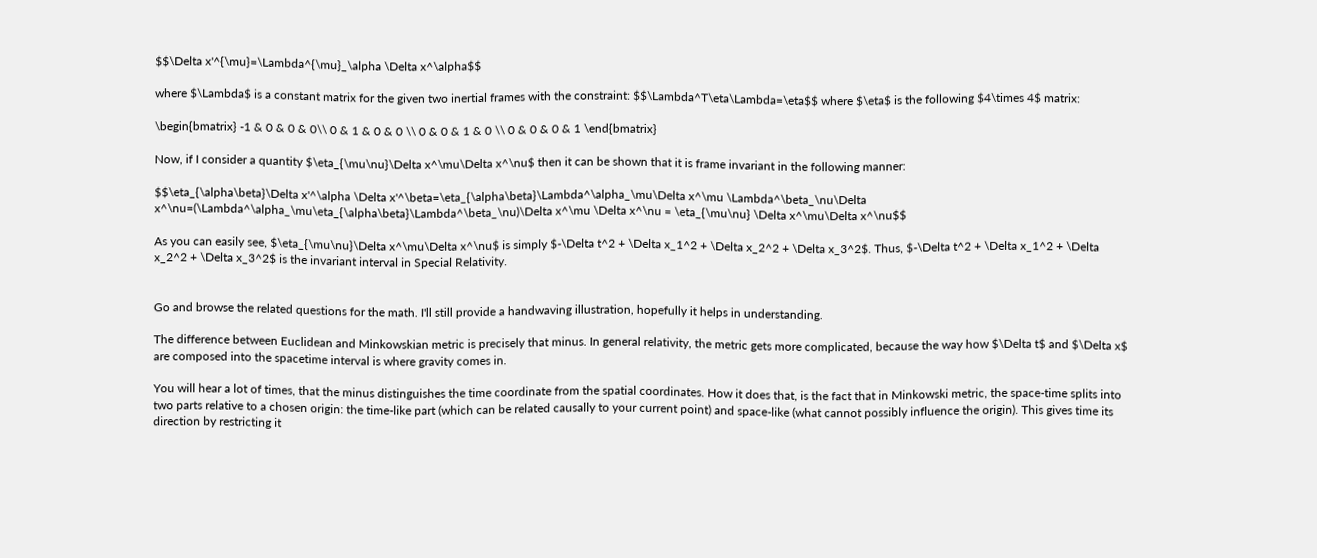$$\Delta x'^{\mu}=\Lambda^{\mu}_\alpha \Delta x^\alpha$$

where $\Lambda$ is a constant matrix for the given two inertial frames with the constraint: $$\Lambda^T\eta\Lambda=\eta$$ where $\eta$ is the following $4\times 4$ matrix:

\begin{bmatrix} -1 & 0 & 0 & 0\\ 0 & 1 & 0 & 0 \\ 0 & 0 & 1 & 0 \\ 0 & 0 & 0 & 1 \end{bmatrix}

Now, if I consider a quantity $\eta_{\mu\nu}\Delta x^\mu\Delta x^\nu$ then it can be shown that it is frame invariant in the following manner:

$$\eta_{\alpha\beta}\Delta x'^\alpha \Delta x'^\beta=\eta_{\alpha\beta}\Lambda^\alpha_\mu\Delta x^\mu \Lambda^\beta_\nu\Delta x^\nu=(\Lambda^\alpha_\mu\eta_{\alpha\beta}\Lambda^\beta_\nu)\Delta x^\mu \Delta x^\nu = \eta_{\mu\nu} \Delta x^\mu\Delta x^\nu$$

As you can easily see, $\eta_{\mu\nu}\Delta x^\mu\Delta x^\nu$ is simply $-\Delta t^2 + \Delta x_1^2 + \Delta x_2^2 + \Delta x_3^2$. Thus, $-\Delta t^2 + \Delta x_1^2 + \Delta x_2^2 + \Delta x_3^2$ is the invariant interval in Special Relativity.


Go and browse the related questions for the math. I'll still provide a handwaving illustration, hopefully it helps in understanding.

The difference between Euclidean and Minkowskian metric is precisely that minus. In general relativity, the metric gets more complicated, because the way how $\Delta t$ and $\Delta x$ are composed into the spacetime interval is where gravity comes in.

You will hear a lot of times, that the minus distinguishes the time coordinate from the spatial coordinates. How it does that, is the fact that in Minkowski metric, the space-time splits into two parts relative to a chosen origin: the time-like part (which can be related causally to your current point) and space-like (what cannot possibly influence the origin). This gives time its direction by restricting it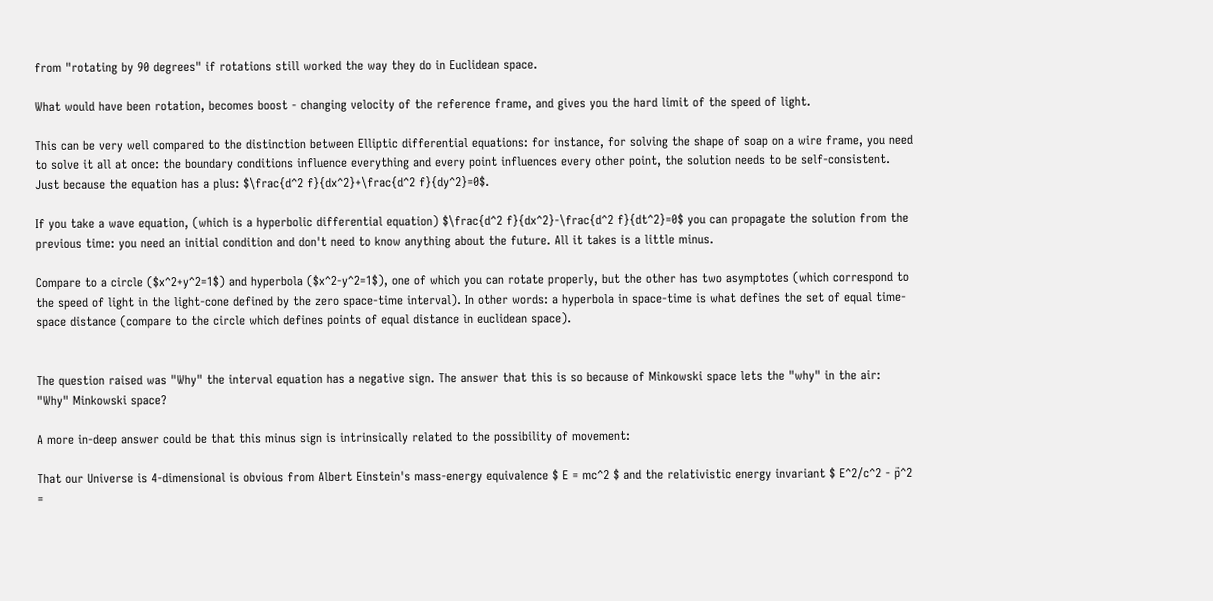from "rotating by 90 degrees" if rotations still worked the way they do in Euclidean space.

What would have been rotation, becomes boost - changing velocity of the reference frame, and gives you the hard limit of the speed of light.

This can be very well compared to the distinction between Elliptic differential equations: for instance, for solving the shape of soap on a wire frame, you need to solve it all at once: the boundary conditions influence everything and every point influences every other point, the solution needs to be self-consistent. Just because the equation has a plus: $\frac{d^2 f}{dx^2}+\frac{d^2 f}{dy^2}=0$.

If you take a wave equation, (which is a hyperbolic differential equation) $\frac{d^2 f}{dx^2}-\frac{d^2 f}{dt^2}=0$ you can propagate the solution from the previous time: you need an initial condition and don't need to know anything about the future. All it takes is a little minus.

Compare to a circle ($x^2+y^2=1$) and hyperbola ($x^2-y^2=1$), one of which you can rotate properly, but the other has two asymptotes (which correspond to the speed of light in the light-cone defined by the zero space-time interval). In other words: a hyperbola in space-time is what defines the set of equal time-space distance (compare to the circle which defines points of equal distance in euclidean space).


The question raised was "Why" the interval equation has a negative sign. The answer that this is so because of Minkowski space lets the "why" in the air: "Why" Minkowski space?

A more in-deep answer could be that this minus sign is intrinsically related to the possibility of movement:

That our Universe is 4-dimensional is obvious from Albert Einstein's mass-energy equivalence $ E = mc^2 $ and the relativistic energy invariant $ E^2/c^2 - p⃗^2 =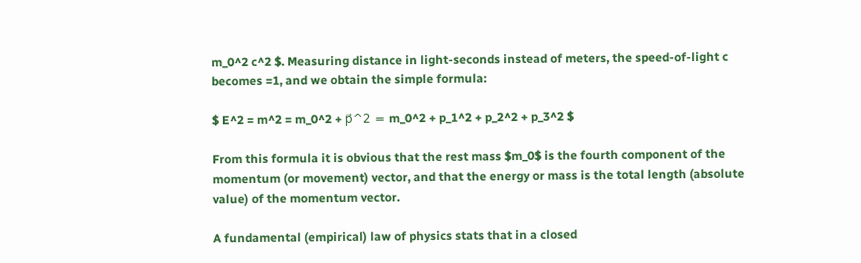m_0^2 c^2 $. Measuring distance in light-seconds instead of meters, the speed-of-light c becomes =1, and we obtain the simple formula:

$ E^2 = m^2 = m_0^2 + p⃗^2 = m_0^2 + p_1^2 + p_2^2 + p_3^2 $

From this formula it is obvious that the rest mass $m_0$ is the fourth component of the momentum (or movement) vector, and that the energy or mass is the total length (absolute value) of the momentum vector.

A fundamental (empirical) law of physics stats that in a closed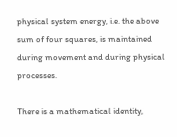physical system energy, i.e. the above sum of four squares, is maintained during movement and during physical processes.

There is a mathematical identity,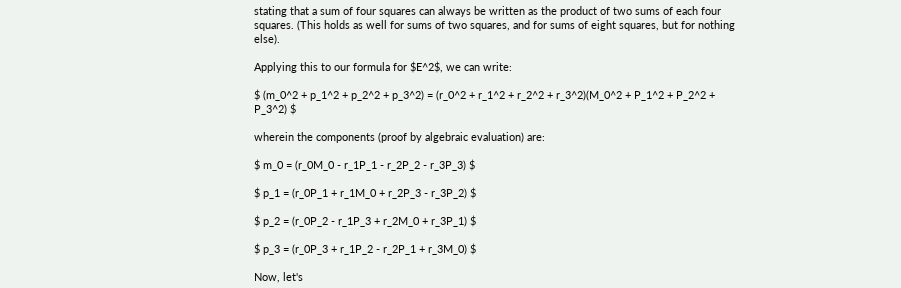stating that a sum of four squares can always be written as the product of two sums of each four squares. (This holds as well for sums of two squares, and for sums of eight squares, but for nothing else).

Applying this to our formula for $E^2$, we can write:

$ (m_0^2 + p_1^2 + p_2^2 + p_3^2) = (r_0^2 + r_1^2 + r_2^2 + r_3^2)(M_0^2 + P_1^2 + P_2^2 + P_3^2) $

wherein the components (proof by algebraic evaluation) are:

$ m_0 = (r_0M_0 - r_1P_1 - r_2P_2 - r_3P_3) $

$ p_1 = (r_0P_1 + r_1M_0 + r_2P_3 - r_3P_2) $

$ p_2 = (r_0P_2 - r_1P_3 + r_2M_0 + r_3P_1) $

$ p_3 = (r_0P_3 + r_1P_2 - r_2P_1 + r_3M_0) $

Now, let's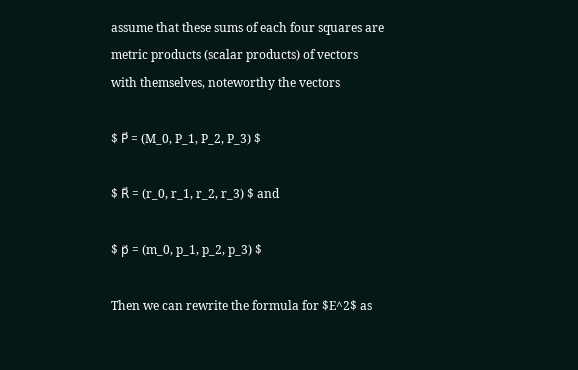assume that these sums of each four squares are metric products (scalar products) of vectors with themselves, noteworthy the vectors

$ P⃗ = (M_0, P_1, P_2, P_3) $

$ R⃗ = (r_0, r_1, r_2, r_3) $ and

$ p⃗ = (m_0, p_1, p_2, p_3) $

Then we can rewrite the formula for $E^2$ as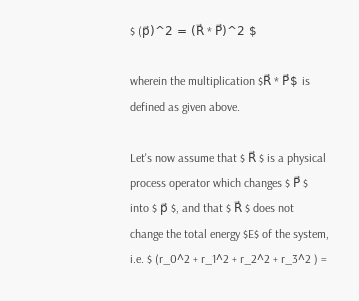$ (p⃗)^2 = (R⃗ * P⃗)^2 $

wherein the multiplication $R⃗ * P⃗$ is defined as given above.

Let's now assume that $ R⃗ $ is a physical process operator which changes $ P⃗ $ into $ p⃗ $, and that $ R⃗ $ does not change the total energy $E$ of the system, i.e. $ (r_0^2 + r_1^2 + r_2^2 + r_3^2 ) =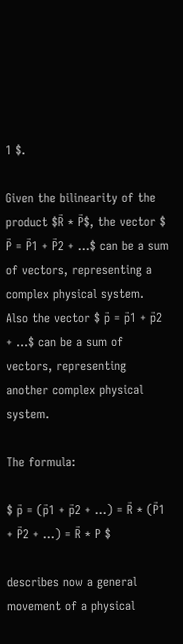1 $.

Given the bilinearity of the product $R⃗ * P⃗$, the vector $ P⃗ = P⃗1 + P⃗2 + ...$ can be a sum of vectors, representing a complex physical system. Also the vector $ p⃗ = p⃗1 + p⃗2 + ...$ can be a sum of vectors, representing another complex physical system.

The formula:

$ p⃗ = (p⃗1 + p⃗2 + ...) = R⃗ * (P⃗1 + P⃗2 + ...) = R⃗ * P $

describes now a general movement of a physical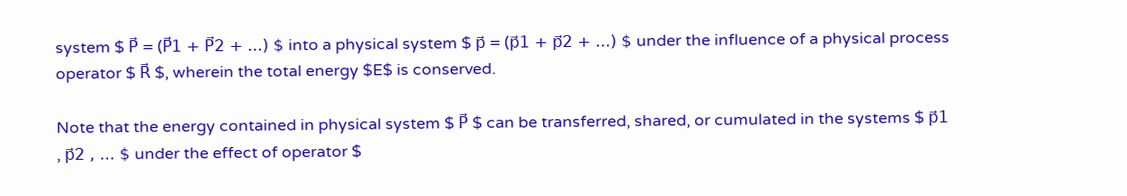system $ P⃗ = (P⃗1 + P⃗2 + ...) $ into a physical system $ p⃗ = (p⃗1 + p⃗2 + ...) $ under the influence of a physical process operator $ R⃗ $, wherein the total energy $E$ is conserved.

Note that the energy contained in physical system $ P⃗ $ can be transferred, shared, or cumulated in the systems $ p⃗1 , p⃗2 , ... $ under the effect of operator $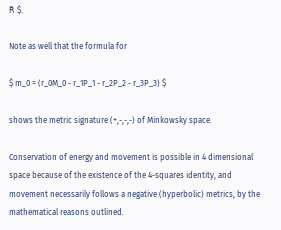R⃗ $.

Note as well that the formula for

$ m_0 = (r_0M_0 - r_1P_1 - r_2P_2 - r_3P_3) $

shows the metric signature (+,-,-,-) of Minkowsky space.

Conservation of energy and movement is possible in 4 dimensional space because of the existence of the 4-squares identity, and movement necessarily follows a negative (hyperbolic) metrics, by the mathematical reasons outlined.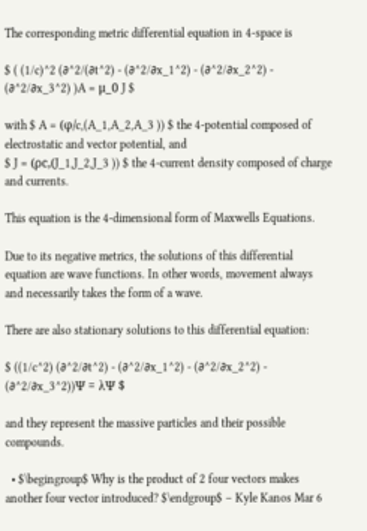The corresponding metric differential equation in 4-space is

$ ( (1/c)^2 (∂^2/(∂t^2) - (∂^2/∂x_1^2) - (∂^2/∂x_2^2) - (∂^2/∂x_3^2) )A = μ_0 J $

with $ A = (φ/c,(A_1,A_2,A_3 )) $ the 4-potential composed of electrostatic and vector potential, and
$ J = (ρc,(J_1,J_2,J_3 )) $ the 4-current density composed of charge and currents.

This equation is the 4-dimensional form of Maxwells Equations.

Due to its negative metrics, the solutions of this differential equation are wave functions. In other words, movement always and necessarily takes the form of a wave.

There are also stationary solutions to this differential equation:

$ ((1/c^2) (∂^2/∂t^2) - (∂^2/∂x_1^2) - (∂^2/∂x_2^2) - (∂^2/∂x_3^2))Ψ = λΨ $

and they represent the massive particles and their possible compounds.

  • $\begingroup$ Why is the product of 2 four vectors makes another four vector introduced? $\endgroup$ – Kyle Kanos Mar 6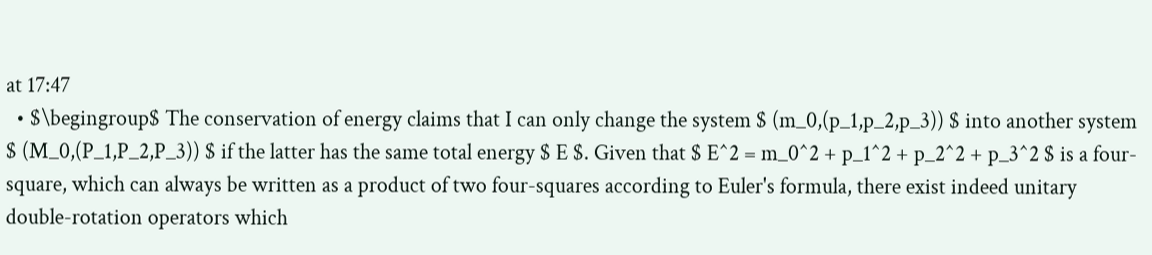at 17:47
  • $\begingroup$ The conservation of energy claims that I can only change the system $ (m_0,(p_1,p_2,p_3)) $ into another system $ (M_0,(P_1,P_2,P_3)) $ if the latter has the same total energy $ E $. Given that $ E^2 = m_0^2 + p_1^2 + p_2^2 + p_3^2 $ is a four-square, which can always be written as a product of two four-squares according to Euler's formula, there exist indeed unitary double-rotation operators which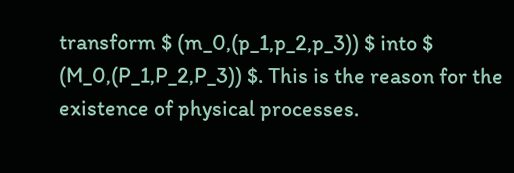transform $ (m_0,(p_1,p_2,p_3)) $ into $ (M_0,(P_1,P_2,P_3)) $. This is the reason for the existence of physical processes.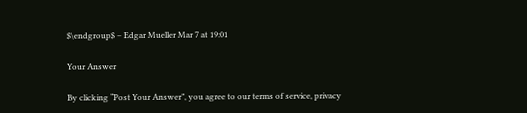$\endgroup$ – Edgar Mueller Mar 7 at 19:01

Your Answer

By clicking “Post Your Answer”, you agree to our terms of service, privacy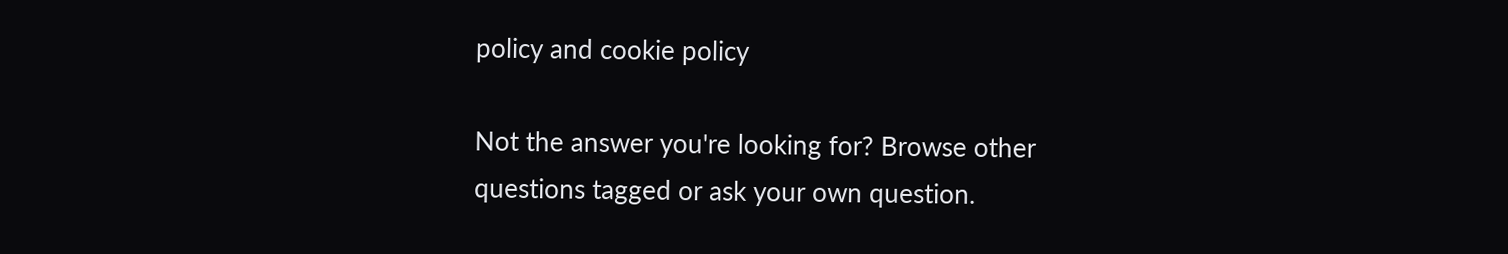policy and cookie policy

Not the answer you're looking for? Browse other questions tagged or ask your own question.